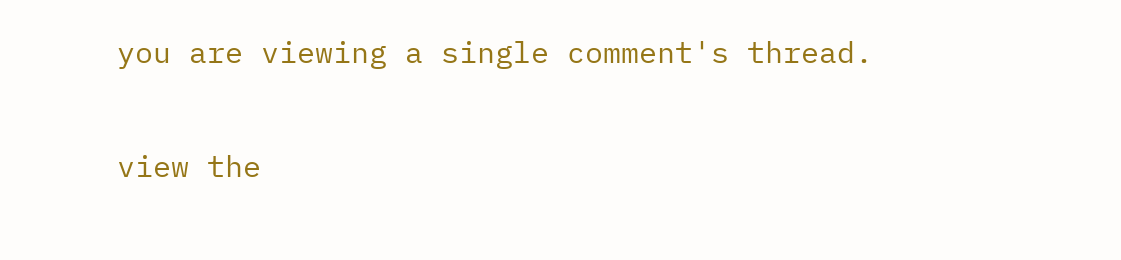you are viewing a single comment's thread.

view the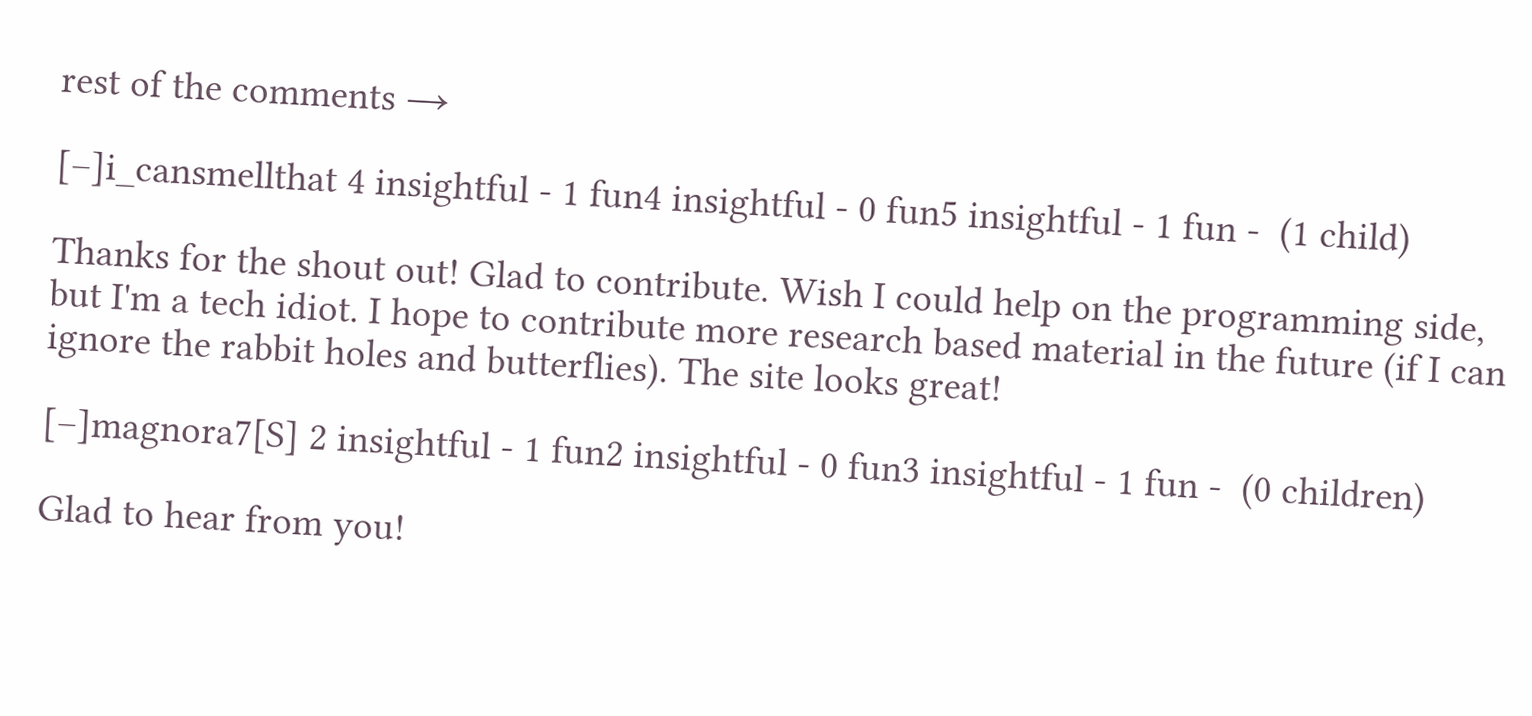rest of the comments →

[–]i_cansmellthat 4 insightful - 1 fun4 insightful - 0 fun5 insightful - 1 fun -  (1 child)

Thanks for the shout out! Glad to contribute. Wish I could help on the programming side, but I'm a tech idiot. I hope to contribute more research based material in the future (if I can ignore the rabbit holes and butterflies). The site looks great!

[–]magnora7[S] 2 insightful - 1 fun2 insightful - 0 fun3 insightful - 1 fun -  (0 children)

Glad to hear from you!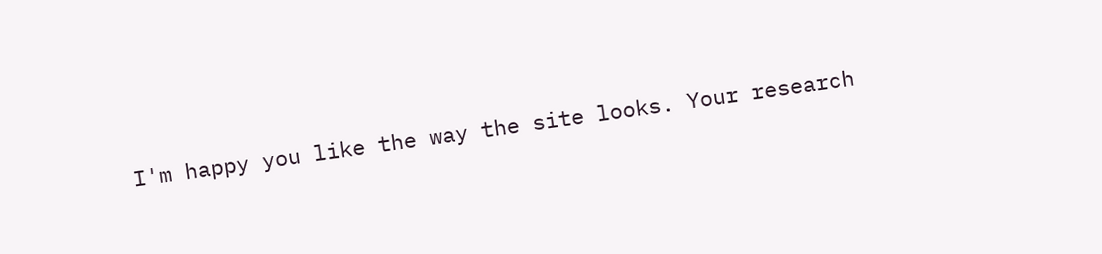I'm happy you like the way the site looks. Your research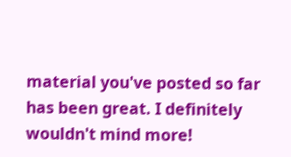material you've posted so far has been great. I definitely wouldn't mind more!